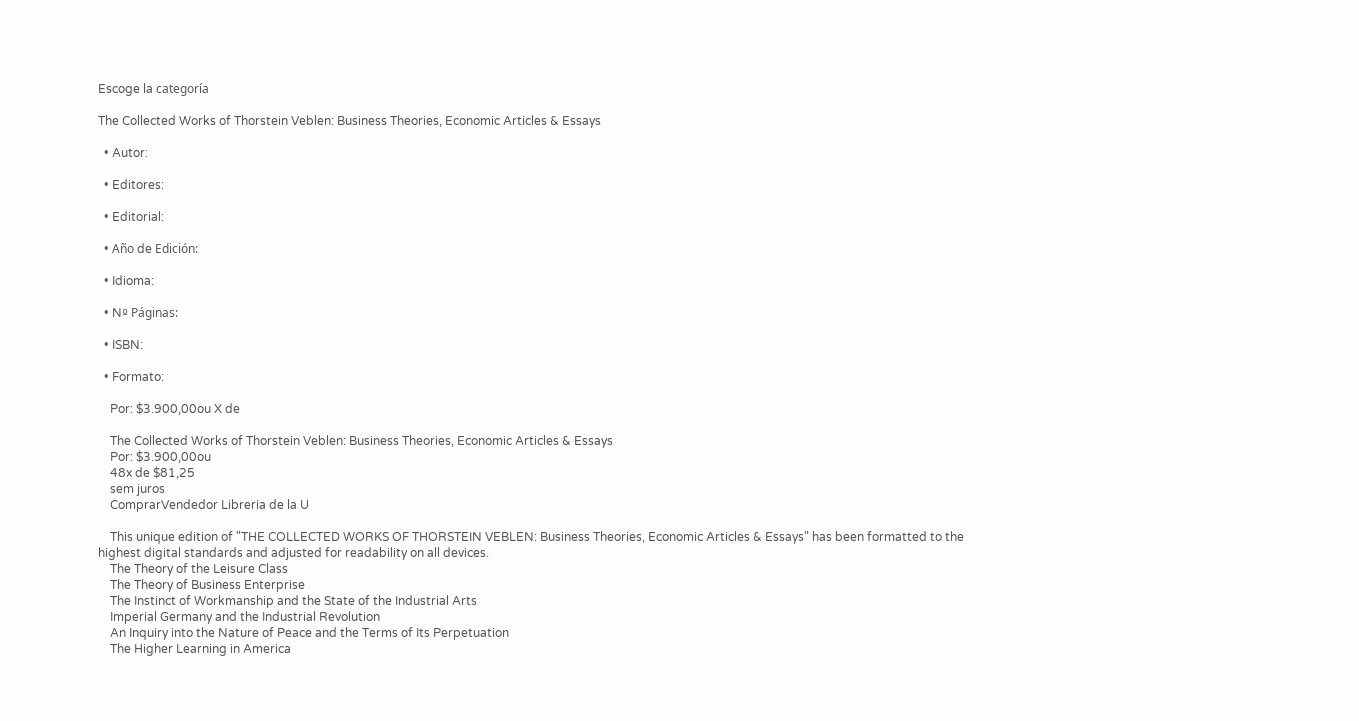Escoge la categoría

The Collected Works of Thorstein Veblen: Business Theories, Economic Articles & Essays

  • Autor:

  • Editores:

  • Editorial:

  • Año de Edición:

  • Idioma:

  • Nº Páginas:

  • ISBN:

  • Formato:

    Por: $3.900,00ou X de

    The Collected Works of Thorstein Veblen: Business Theories, Economic Articles & Essays
    Por: $3.900,00ou
    48x de $81,25
    sem juros
    ComprarVendedor Libreria de la U

    This unique edition of "THE COLLECTED WORKS OF THORSTEIN VEBLEN: Business Theories, Economic Articles & Essays" has been formatted to the highest digital standards and adjusted for readability on all devices.
    The Theory of the Leisure Class
    The Theory of Business Enterprise
    The Instinct of Workmanship and the State of the Industrial Arts
    Imperial Germany and the Industrial Revolution
    An Inquiry into the Nature of Peace and the Terms of Its Perpetuation
    The Higher Learning in America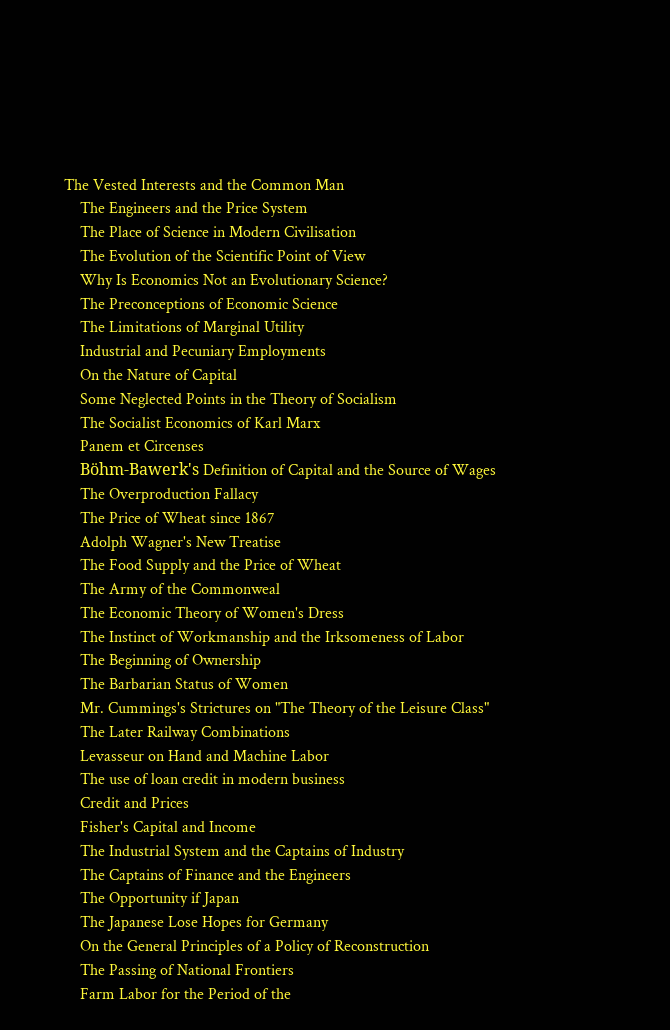The Vested Interests and the Common Man
    The Engineers and the Price System
    The Place of Science in Modern Civilisation
    The Evolution of the Scientific Point of View
    Why Is Economics Not an Evolutionary Science?
    The Preconceptions of Economic Science
    The Limitations of Marginal Utility
    Industrial and Pecuniary Employments
    On the Nature of Capital
    Some Neglected Points in the Theory of Socialism
    The Socialist Economics of Karl Marx
    Panem et Circenses
    Böhm-Bawerk's Definition of Capital and the Source of Wages
    The Overproduction Fallacy
    The Price of Wheat since 1867
    Adolph Wagner's New Treatise
    The Food Supply and the Price of Wheat
    The Army of the Commonweal
    The Economic Theory of Women's Dress
    The Instinct of Workmanship and the Irksomeness of Labor
    The Beginning of Ownership
    The Barbarian Status of Women
    Mr. Cummings's Strictures on "The Theory of the Leisure Class"
    The Later Railway Combinations
    Levasseur on Hand and Machine Labor
    The use of loan credit in modern business
    Credit and Prices
    Fisher's Capital and Income
    The Industrial System and the Captains of Industry
    The Captains of Finance and the Engineers
    The Opportunity if Japan
    The Japanese Lose Hopes for Germany
    On the General Principles of a Policy of Reconstruction
    The Passing of National Frontiers
    Farm Labor for the Period of the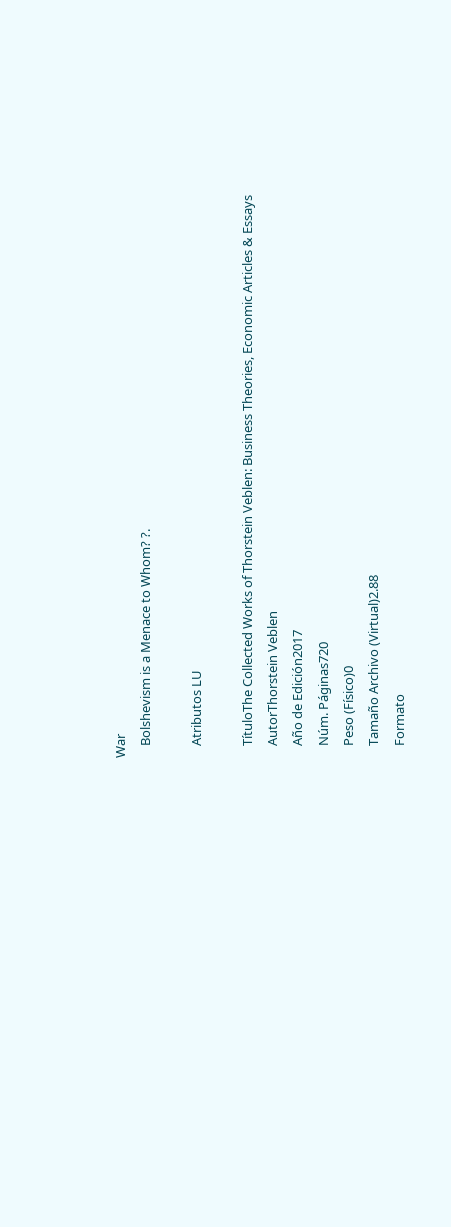War
    Bolshevism is a Menace to Whom? ?.

    Atributos LU

    TítuloThe Collected Works of Thorstein Veblen: Business Theories, Economic Articles & Essays
    AutorThorstein Veblen
    Año de Edición2017
    Núm. Páginas720
    Peso (Físico)0
    Tamaño Archivo (Virtual)2.88
    Formato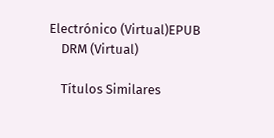Electrónico (Virtual)EPUB
    DRM (Virtual)

    Títulos Similares